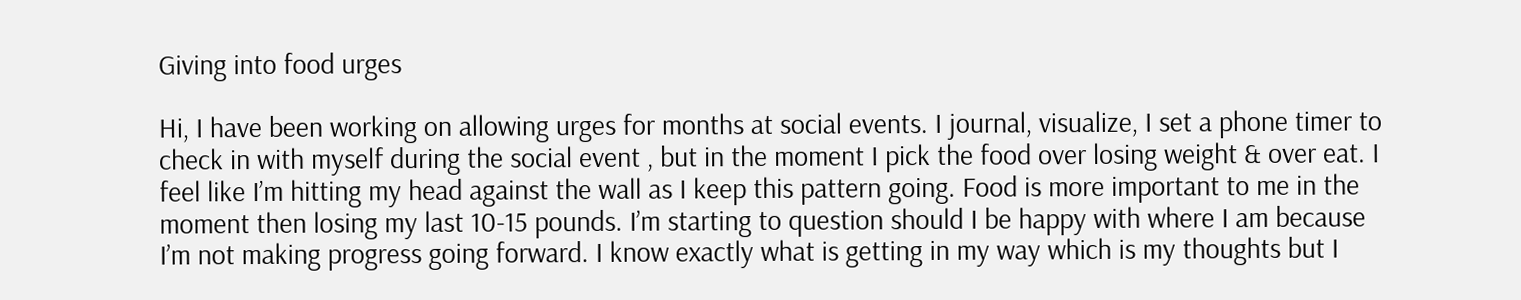Giving into food urges

Hi, I have been working on allowing urges for months at social events. I journal, visualize, I set a phone timer to check in with myself during the social event , but in the moment I pick the food over losing weight & over eat. I feel like I’m hitting my head against the wall as I keep this pattern going. Food is more important to me in the moment then losing my last 10-15 pounds. I’m starting to question should I be happy with where I am because I’m not making progress going forward. I know exactly what is getting in my way which is my thoughts but I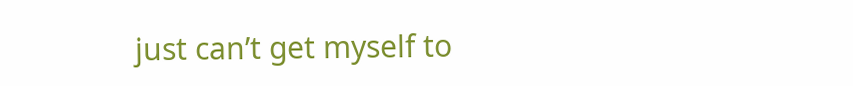just can’t get myself to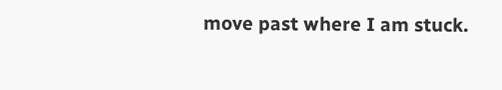move past where I am stuck.